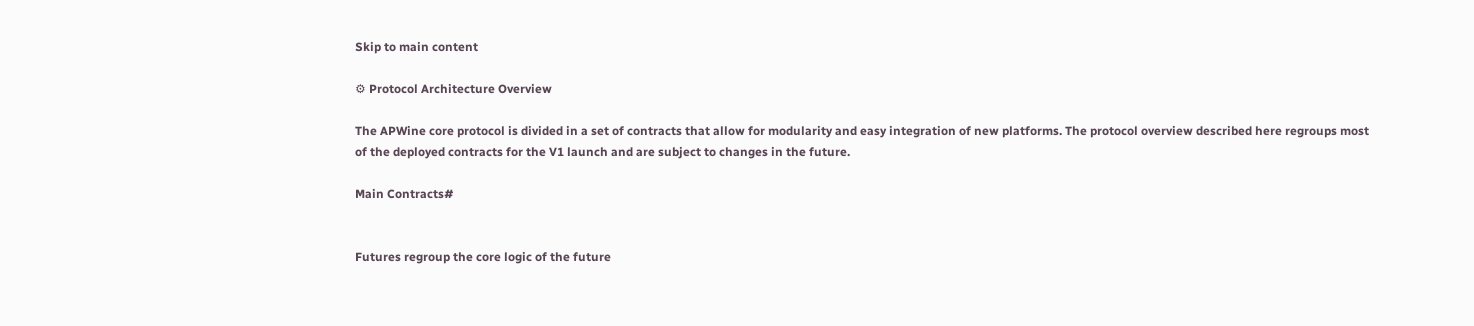Skip to main content

⚙ Protocol Architecture Overview

The APWine core protocol is divided in a set of contracts that allow for modularity and easy integration of new platforms. The protocol overview described here regroups most of the deployed contracts for the V1 launch and are subject to changes in the future.

Main Contracts#


Futures regroup the core logic of the future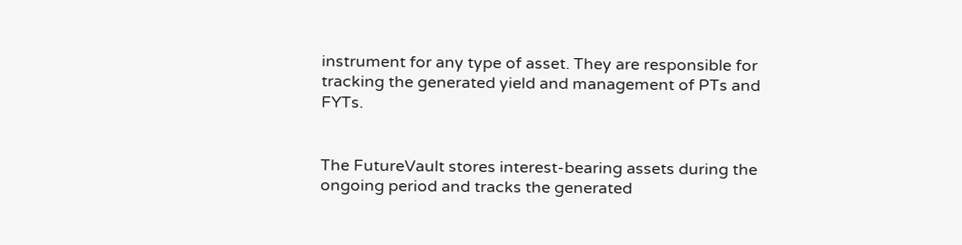instrument for any type of asset. They are responsible for tracking the generated yield and management of PTs and FYTs.


The FutureVault stores interest-bearing assets during the ongoing period and tracks the generated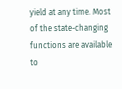yield at any time. Most of the state-changing functions are available to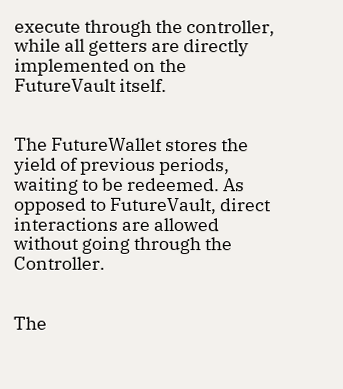execute through the controller, while all getters are directly implemented on the FutureVault itself.


The FutureWallet stores the yield of previous periods, waiting to be redeemed. As opposed to FutureVault, direct interactions are allowed without going through the Controller.


The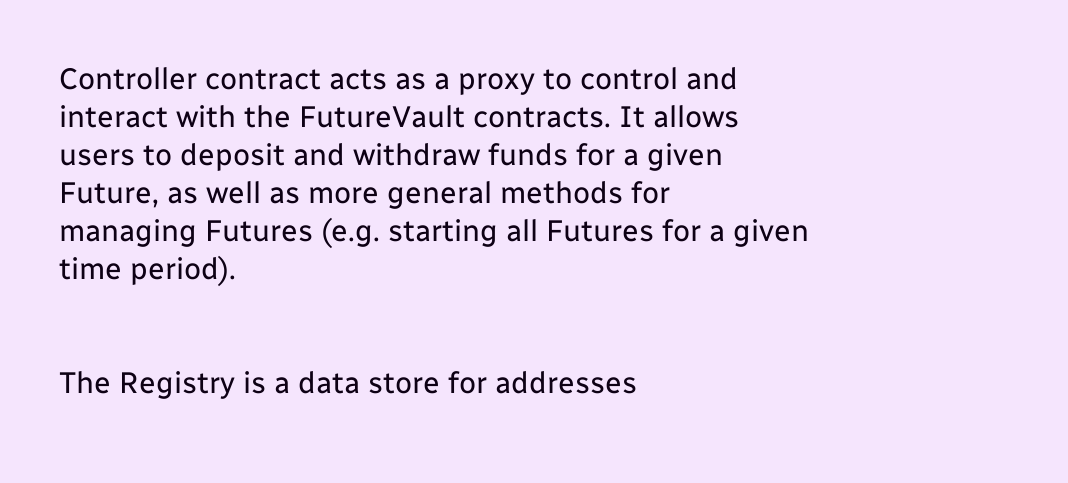Controller contract acts as a proxy to control and interact with the FutureVault contracts. It allows users to deposit and withdraw funds for a given Future, as well as more general methods for managing Futures (e.g. starting all Futures for a given time period).


The Registry is a data store for addresses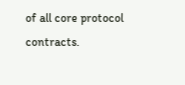of all core protocol contracts.